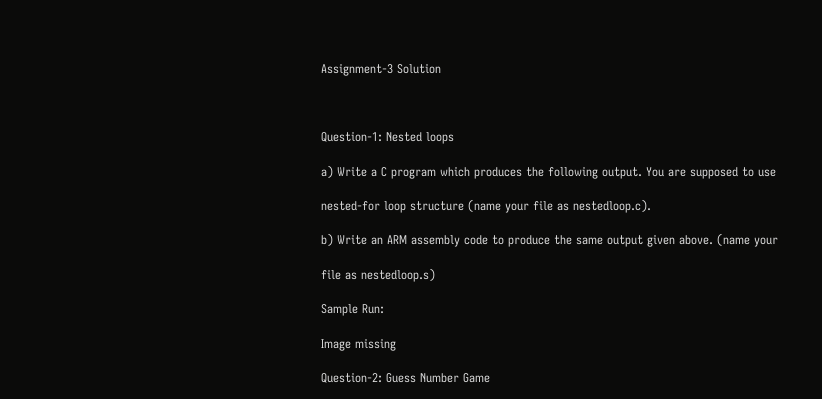Assignment-3 Solution



Question-1: Nested loops

a) Write a C program which produces the following output. You are supposed to use

nested-for loop structure (name your file as nestedloop.c).

b) Write an ARM assembly code to produce the same output given above. (name your

file as nestedloop.s)

Sample Run:

Image missing

Question-2: Guess Number Game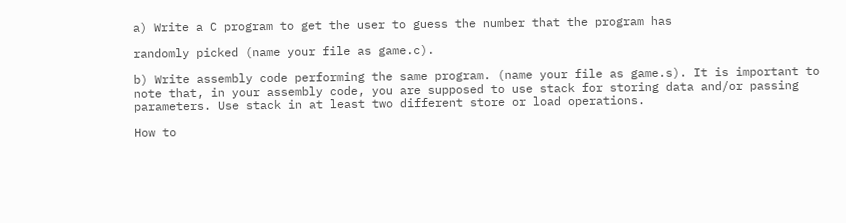a) Write a C program to get the user to guess the number that the program has

randomly picked (name your file as game.c).

b) Write assembly code performing the same program. (name your file as game.s). It is important to note that, in your assembly code, you are supposed to use stack for storing data and/or passing parameters. Use stack in at least two different store or load operations.

How to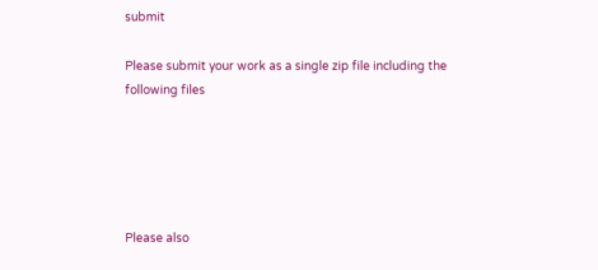submit

Please submit your work as a single zip file including the following files





Please also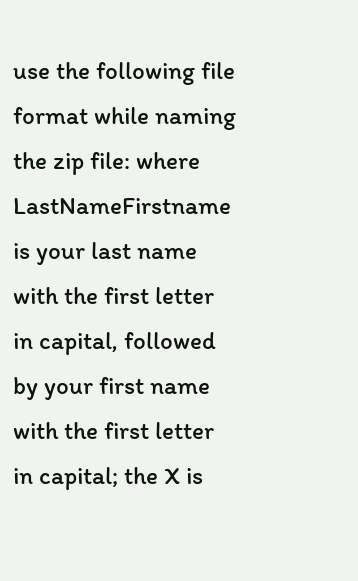use the following file format while naming the zip file: where LastNameFirstname is your last name with the first letter in capital, followed by your first name with the first letter in capital; the X is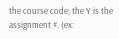the course code; the Y is the assignment #. (ex: